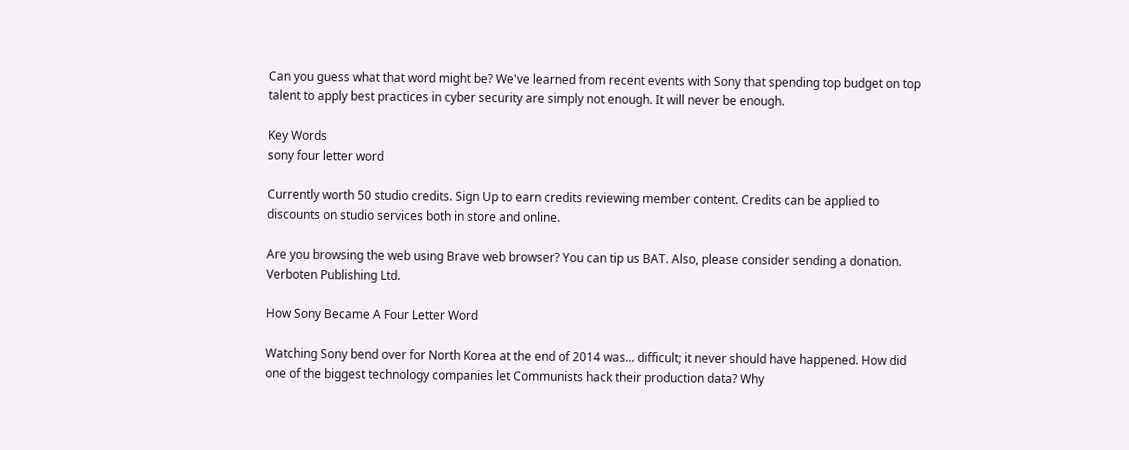Can you guess what that word might be? We've learned from recent events with Sony that spending top budget on top talent to apply best practices in cyber security are simply not enough. It will never be enough.

Key Words
sony four letter word

Currently worth 50 studio credits. Sign Up to earn credits reviewing member content. Credits can be applied to discounts on studio services both in store and online.

Are you browsing the web using Brave web browser? You can tip us BAT. Also, please consider sending a donation.
Verboten Publishing Ltd.

How Sony Became A Four Letter Word

Watching Sony bend over for North Korea at the end of 2014 was... difficult; it never should have happened. How did one of the biggest technology companies let Communists hack their production data? Why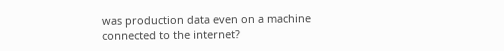was production data even on a machine connected to the internet?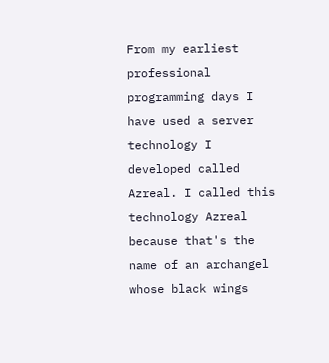From my earliest professional programming days I have used a server technology I developed called Azreal. I called this technology Azreal because that's the name of an archangel whose black wings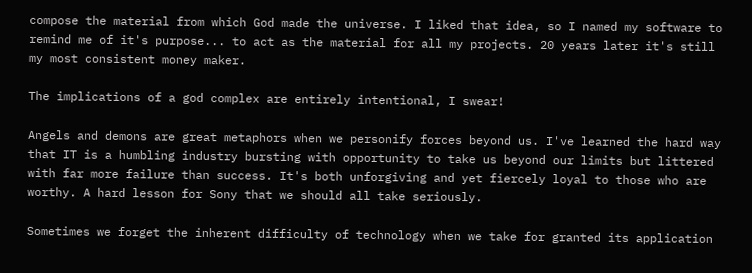compose the material from which God made the universe. I liked that idea, so I named my software to remind me of it's purpose... to act as the material for all my projects. 20 years later it's still my most consistent money maker.

The implications of a god complex are entirely intentional, I swear!

Angels and demons are great metaphors when we personify forces beyond us. I've learned the hard way that IT is a humbling industry bursting with opportunity to take us beyond our limits but littered with far more failure than success. It's both unforgiving and yet fiercely loyal to those who are worthy. A hard lesson for Sony that we should all take seriously.

Sometimes we forget the inherent difficulty of technology when we take for granted its application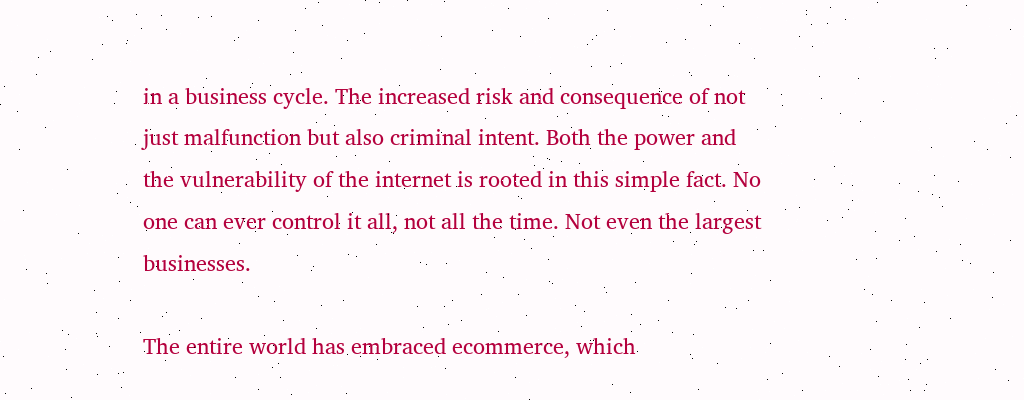in a business cycle. The increased risk and consequence of not just malfunction but also criminal intent. Both the power and the vulnerability of the internet is rooted in this simple fact. No one can ever control it all, not all the time. Not even the largest businesses.

The entire world has embraced ecommerce, which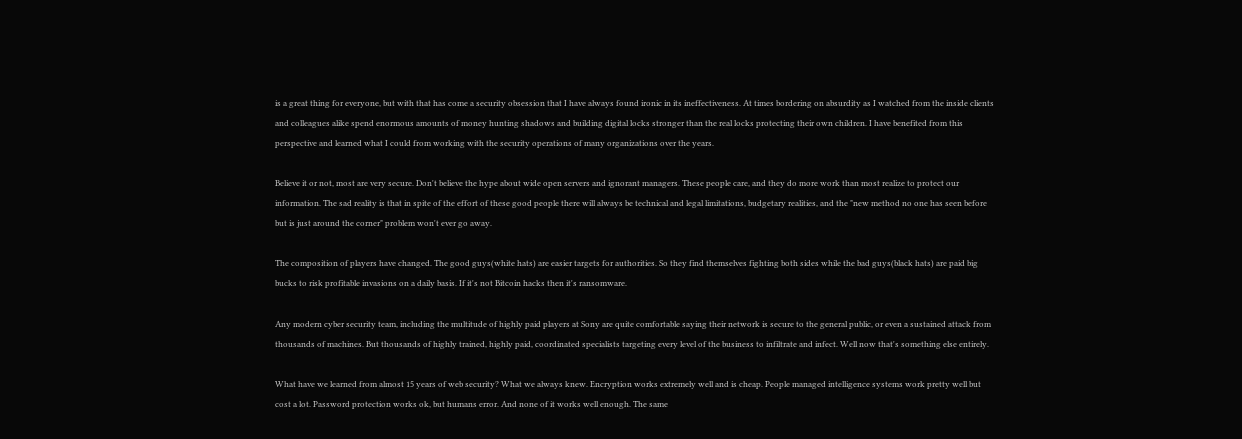is a great thing for everyone, but with that has come a security obsession that I have always found ironic in its ineffectiveness. At times bordering on absurdity as I watched from the inside clients and colleagues alike spend enormous amounts of money hunting shadows and building digital locks stronger than the real locks protecting their own children. I have benefited from this perspective and learned what I could from working with the security operations of many organizations over the years.

Believe it or not, most are very secure. Don't believe the hype about wide open servers and ignorant managers. These people care, and they do more work than most realize to protect our information. The sad reality is that in spite of the effort of these good people there will always be technical and legal limitations, budgetary realities, and the "new method no one has seen before but is just around the corner" problem won't ever go away.

The composition of players have changed. The good guys(white hats) are easier targets for authorities. So they find themselves fighting both sides while the bad guys(black hats) are paid big bucks to risk profitable invasions on a daily basis. If it's not Bitcoin hacks then it's ransomware.

Any modern cyber security team, including the multitude of highly paid players at Sony are quite comfortable saying their network is secure to the general public, or even a sustained attack from thousands of machines. But thousands of highly trained, highly paid, coordinated specialists targeting every level of the business to infiltrate and infect. Well now that's something else entirely.

What have we learned from almost 15 years of web security? What we always knew. Encryption works extremely well and is cheap. People managed intelligence systems work pretty well but cost a lot. Password protection works ok, but humans error. And none of it works well enough. The same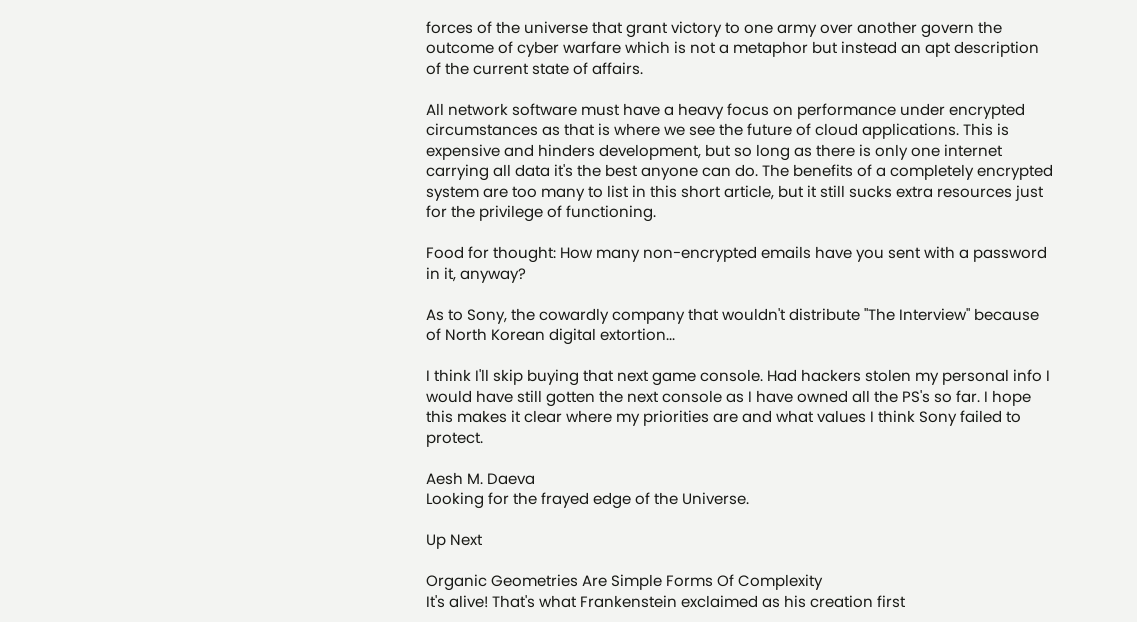forces of the universe that grant victory to one army over another govern the outcome of cyber warfare which is not a metaphor but instead an apt description of the current state of affairs.

All network software must have a heavy focus on performance under encrypted circumstances as that is where we see the future of cloud applications. This is expensive and hinders development, but so long as there is only one internet carrying all data it's the best anyone can do. The benefits of a completely encrypted system are too many to list in this short article, but it still sucks extra resources just for the privilege of functioning.

Food for thought: How many non-encrypted emails have you sent with a password in it, anyway?

As to Sony, the cowardly company that wouldn't distribute "The Interview" because of North Korean digital extortion...

I think I'll skip buying that next game console. Had hackers stolen my personal info I would have still gotten the next console as I have owned all the PS's so far. I hope this makes it clear where my priorities are and what values I think Sony failed to protect.

Aesh M. Daeva
Looking for the frayed edge of the Universe.

Up Next

Organic Geometries Are Simple Forms Of Complexity
It's alive! That's what Frankenstein exclaimed as his creation first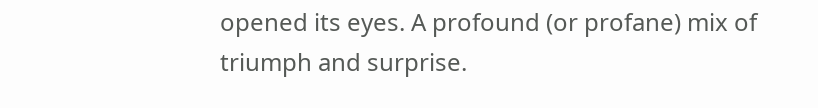opened its eyes. A profound (or profane) mix of triumph and surprise.